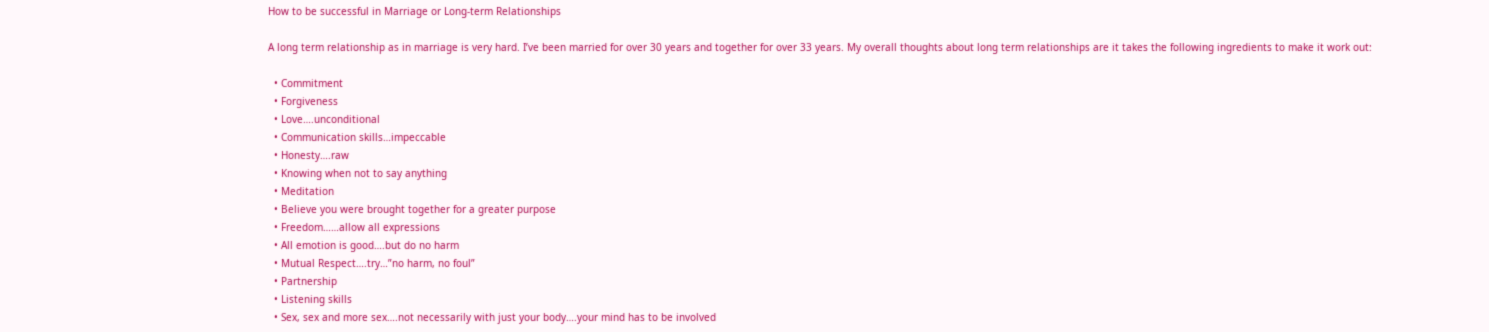How to be successful in Marriage or Long-term Relationships

A long term relationship as in marriage is very hard. I’ve been married for over 30 years and together for over 33 years. My overall thoughts about long term relationships are it takes the following ingredients to make it work out:

  • Commitment
  • Forgiveness
  • Love….unconditional
  • Communication skills…impeccable
  • Honesty….raw
  • Knowing when not to say anything
  • Meditation
  • Believe you were brought together for a greater purpose
  • Freedom……allow all expressions
  • All emotion is good….but do no harm
  • Mutual Respect….try…”no harm, no foul”
  • Partnership
  • Listening skills
  • Sex, sex and more sex….not necessarily with just your body….your mind has to be involved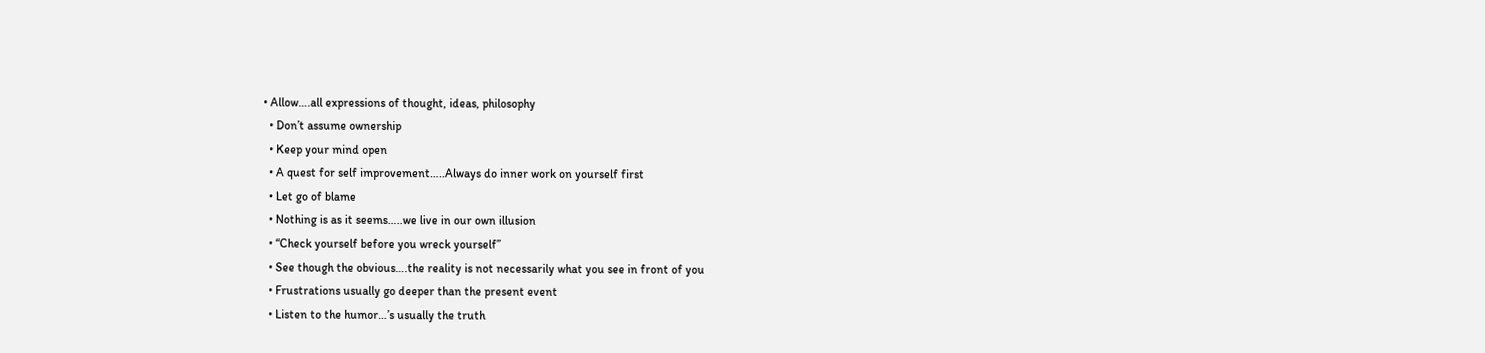• Allow….all expressions of thought, ideas, philosophy
  • Don’t assume ownership
  • Keep your mind open
  • A quest for self improvement…..Always do inner work on yourself first
  • Let go of blame
  • Nothing is as it seems…..we live in our own illusion
  • “Check yourself before you wreck yourself”
  • See though the obvious….the reality is not necessarily what you see in front of you
  • Frustrations usually go deeper than the present event
  • Listen to the humor…’s usually the truth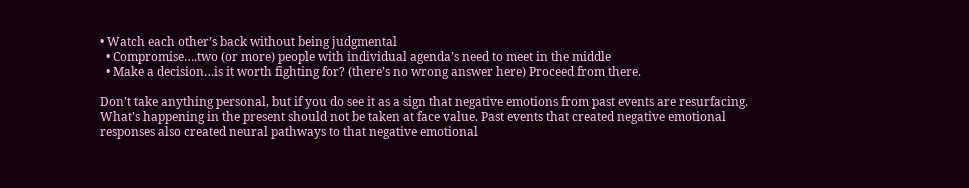• Watch each other’s back without being judgmental
  • Compromise….two (or more) people with individual agenda’s need to meet in the middle
  • Make a decision…is it worth fighting for? (there’s no wrong answer here) Proceed from there.

Don’t take anything personal, but if you do see it as a sign that negative emotions from past events are resurfacing. What’s happening in the present should not be taken at face value. Past events that created negative emotional responses also created neural pathways to that negative emotional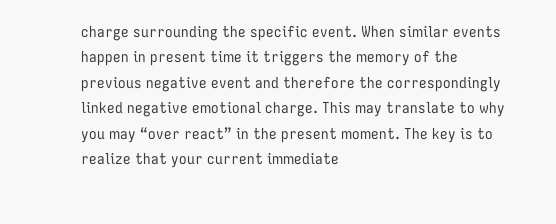charge surrounding the specific event. When similar events happen in present time it triggers the memory of the previous negative event and therefore the correspondingly linked negative emotional charge. This may translate to why you may “over react” in the present moment. The key is to realize that your current immediate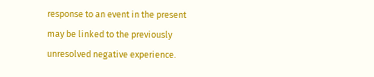response to an event in the present may be linked to the previously unresolved negative experience.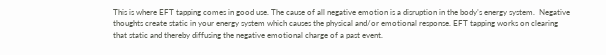This is where EFT tapping comes in good use. The cause of all negative emotion is a disruption in the body’s energy system.  Negative thoughts create static in your energy system which causes the physical and/or emotional response. EFT tapping works on clearing that static and thereby diffusing the negative emotional charge of a past event.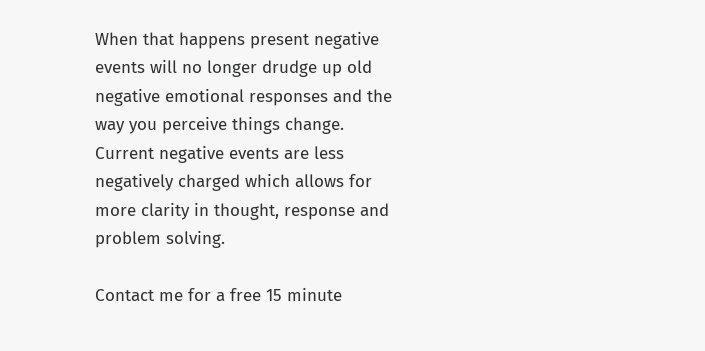When that happens present negative events will no longer drudge up old negative emotional responses and the way you perceive things change. Current negative events are less negatively charged which allows for more clarity in thought, response and problem solving.

Contact me for a free 15 minute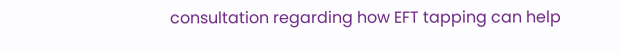consultation regarding how EFT tapping can help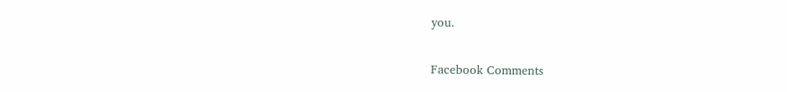you.

Facebook Comments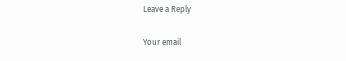Leave a Reply

Your email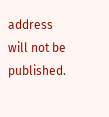address will not be published.